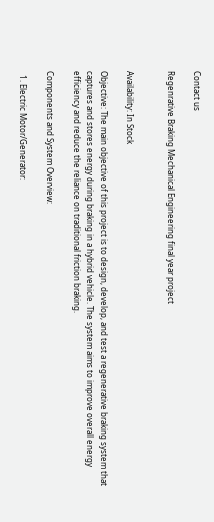Contact us

Regenrative Braking Mechanical Engineering final year project


Availability: In Stock

Objective: The main objective of this project is to design, develop, and test a regenerative braking system that captures and stores energy during braking in a hybrid vehicle. The system aims to improve overall energy efficiency and reduce the reliance on traditional friction braking.

Components and System Overview:

  1. Electric Motor/Generator: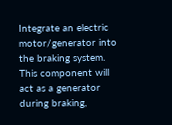Integrate an electric motor/generator into the braking system. This component will act as a generator during braking,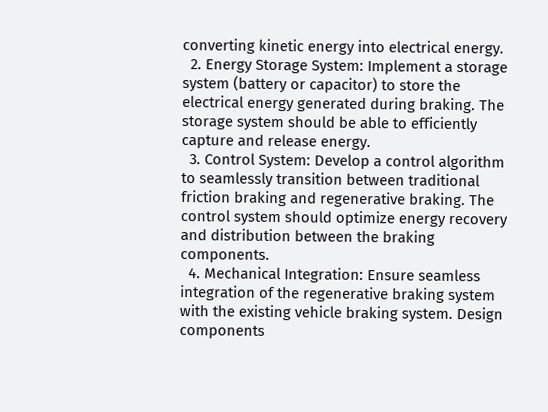converting kinetic energy into electrical energy.
  2. Energy Storage System: Implement a storage system (battery or capacitor) to store the electrical energy generated during braking. The storage system should be able to efficiently capture and release energy.
  3. Control System: Develop a control algorithm to seamlessly transition between traditional friction braking and regenerative braking. The control system should optimize energy recovery and distribution between the braking components.
  4. Mechanical Integration: Ensure seamless integration of the regenerative braking system with the existing vehicle braking system. Design components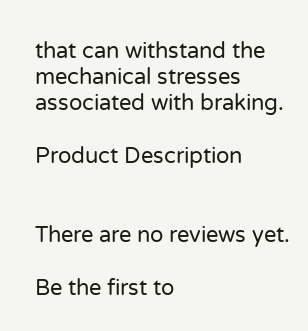that can withstand the mechanical stresses associated with braking.

Product Description


There are no reviews yet.

Be the first to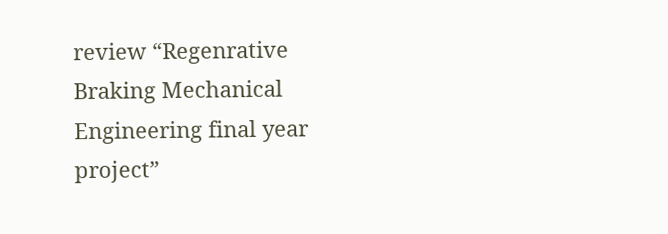review “Regenrative Braking Mechanical Engineering final year project”